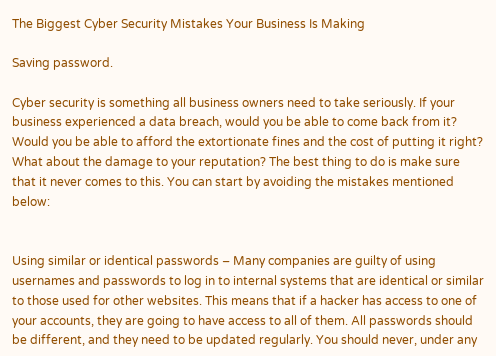The Biggest Cyber Security Mistakes Your Business Is Making

Saving password.

Cyber security is something all business owners need to take seriously. If your business experienced a data breach, would you be able to come back from it? Would you be able to afford the extortionate fines and the cost of putting it right? What about the damage to your reputation? The best thing to do is make sure that it never comes to this. You can start by avoiding the mistakes mentioned below:


Using similar or identical passwords – Many companies are guilty of using usernames and passwords to log in to internal systems that are identical or similar to those used for other websites. This means that if a hacker has access to one of your accounts, they are going to have access to all of them. All passwords should be different, and they need to be updated regularly. You should never, under any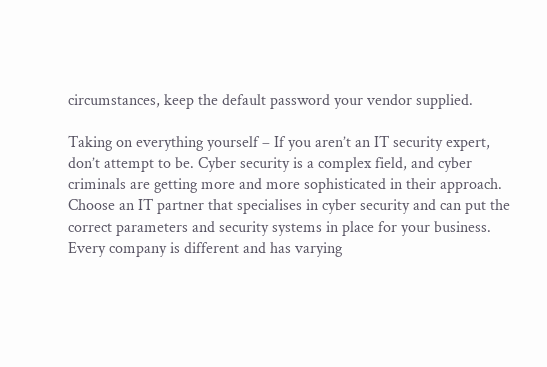circumstances, keep the default password your vendor supplied.

Taking on everything yourself – If you aren’t an IT security expert, don’t attempt to be. Cyber security is a complex field, and cyber criminals are getting more and more sophisticated in their approach. Choose an IT partner that specialises in cyber security and can put the correct parameters and security systems in place for your business. Every company is different and has varying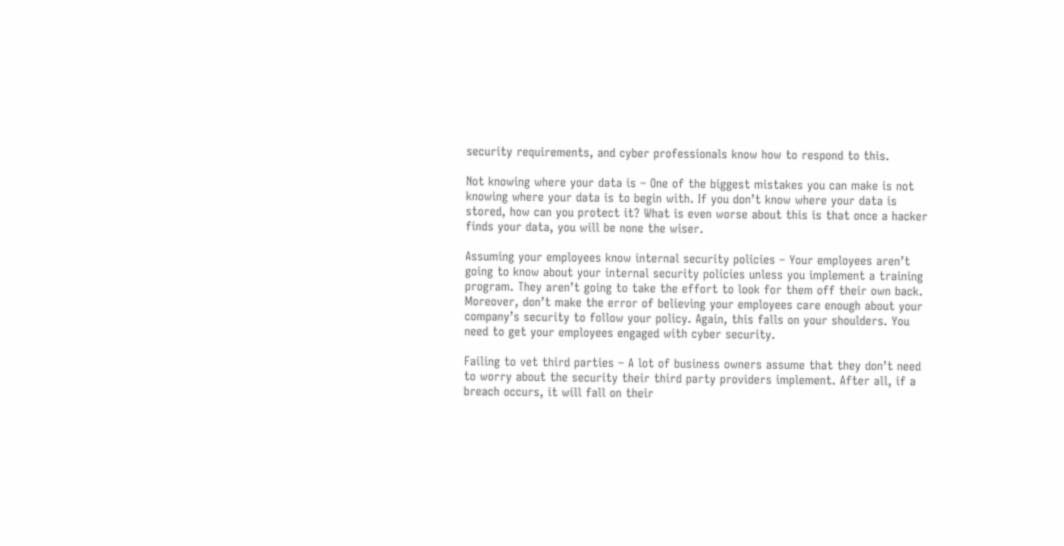security requirements, and cyber professionals know how to respond to this.

Not knowing where your data is – One of the biggest mistakes you can make is not knowing where your data is to begin with. If you don’t know where your data is stored, how can you protect it? What is even worse about this is that once a hacker finds your data, you will be none the wiser.

Assuming your employees know internal security policies – Your employees aren’t going to know about your internal security policies unless you implement a training program. They aren’t going to take the effort to look for them off their own back. Moreover, don’t make the error of believing your employees care enough about your company’s security to follow your policy. Again, this falls on your shoulders. You need to get your employees engaged with cyber security.

Failing to vet third parties – A lot of business owners assume that they don’t need to worry about the security their third party providers implement. After all, if a breach occurs, it will fall on their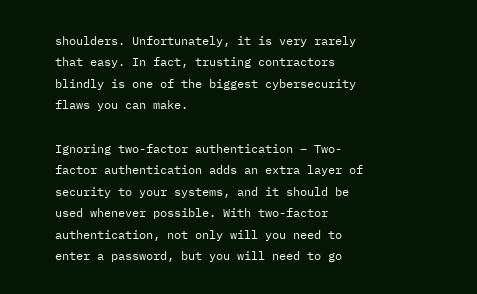shoulders. Unfortunately, it is very rarely that easy. In fact, trusting contractors blindly is one of the biggest cybersecurity flaws you can make.

Ignoring two-factor authentication – Two-factor authentication adds an extra layer of security to your systems, and it should be used whenever possible. With two-factor authentication, not only will you need to enter a password, but you will need to go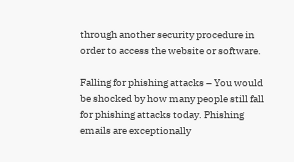through another security procedure in order to access the website or software.

Falling for phishing attacks – You would be shocked by how many people still fall for phishing attacks today. Phishing emails are exceptionally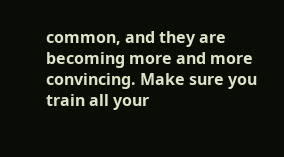common, and they are becoming more and more convincing. Make sure you train all your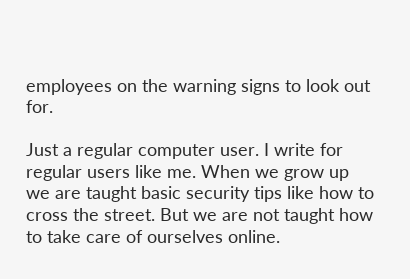employees on the warning signs to look out for.

Just a regular computer user. I write for regular users like me. When we grow up we are taught basic security tips like how to cross the street. But we are not taught how to take care of ourselves online.